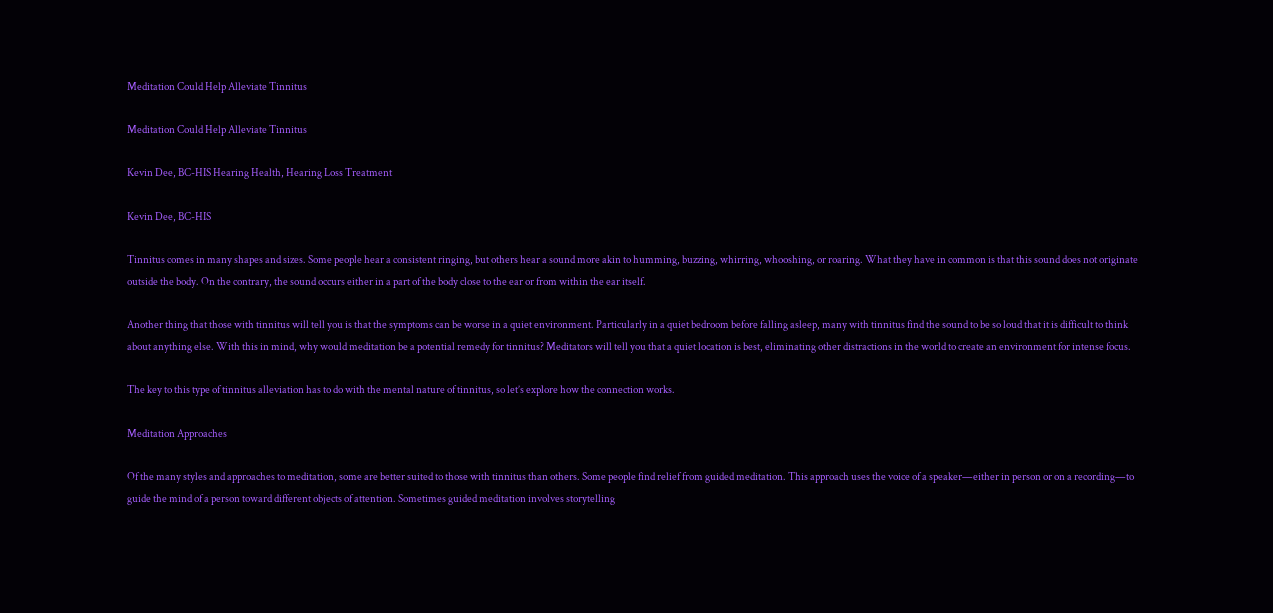Meditation Could Help Alleviate Tinnitus

Meditation Could Help Alleviate Tinnitus

Kevin Dee, BC-HIS Hearing Health, Hearing Loss Treatment

Kevin Dee, BC-HIS

Tinnitus comes in many shapes and sizes. Some people hear a consistent ringing, but others hear a sound more akin to humming, buzzing, whirring, whooshing, or roaring. What they have in common is that this sound does not originate outside the body. On the contrary, the sound occurs either in a part of the body close to the ear or from within the ear itself.

Another thing that those with tinnitus will tell you is that the symptoms can be worse in a quiet environment. Particularly in a quiet bedroom before falling asleep, many with tinnitus find the sound to be so loud that it is difficult to think about anything else. With this in mind, why would meditation be a potential remedy for tinnitus? Meditators will tell you that a quiet location is best, eliminating other distractions in the world to create an environment for intense focus.

The key to this type of tinnitus alleviation has to do with the mental nature of tinnitus, so let’s explore how the connection works.

Meditation Approaches

Of the many styles and approaches to meditation, some are better suited to those with tinnitus than others. Some people find relief from guided meditation. This approach uses the voice of a speaker—either in person or on a recording—to guide the mind of a person toward different objects of attention. Sometimes guided meditation involves storytelling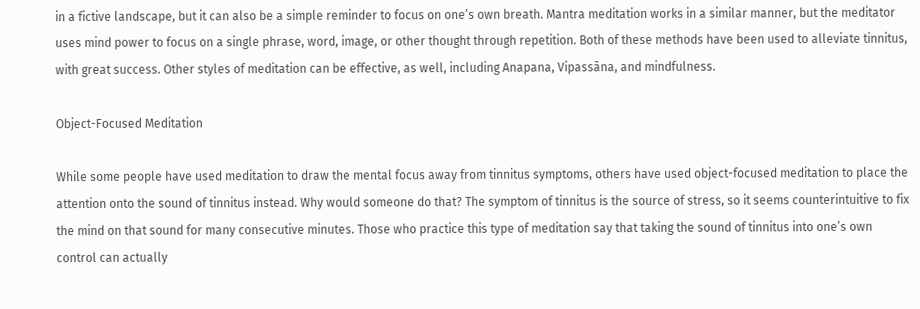in a fictive landscape, but it can also be a simple reminder to focus on one’s own breath. Mantra meditation works in a similar manner, but the meditator uses mind power to focus on a single phrase, word, image, or other thought through repetition. Both of these methods have been used to alleviate tinnitus, with great success. Other styles of meditation can be effective, as well, including Anapana, Vipassāna, and mindfulness.

Object-Focused Meditation

While some people have used meditation to draw the mental focus away from tinnitus symptoms, others have used object-focused meditation to place the attention onto the sound of tinnitus instead. Why would someone do that? The symptom of tinnitus is the source of stress, so it seems counterintuitive to fix the mind on that sound for many consecutive minutes. Those who practice this type of meditation say that taking the sound of tinnitus into one’s own control can actually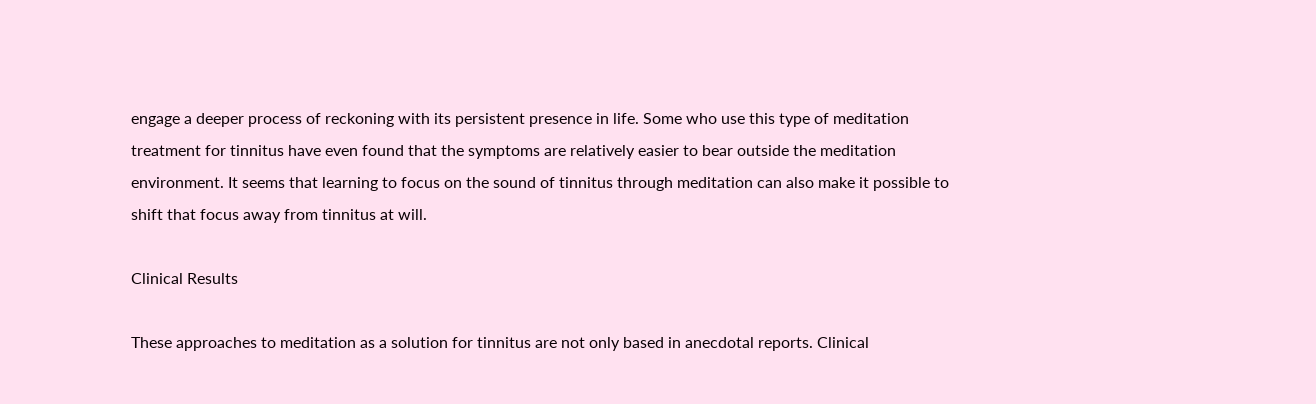engage a deeper process of reckoning with its persistent presence in life. Some who use this type of meditation treatment for tinnitus have even found that the symptoms are relatively easier to bear outside the meditation environment. It seems that learning to focus on the sound of tinnitus through meditation can also make it possible to shift that focus away from tinnitus at will.

Clinical Results

These approaches to meditation as a solution for tinnitus are not only based in anecdotal reports. Clinical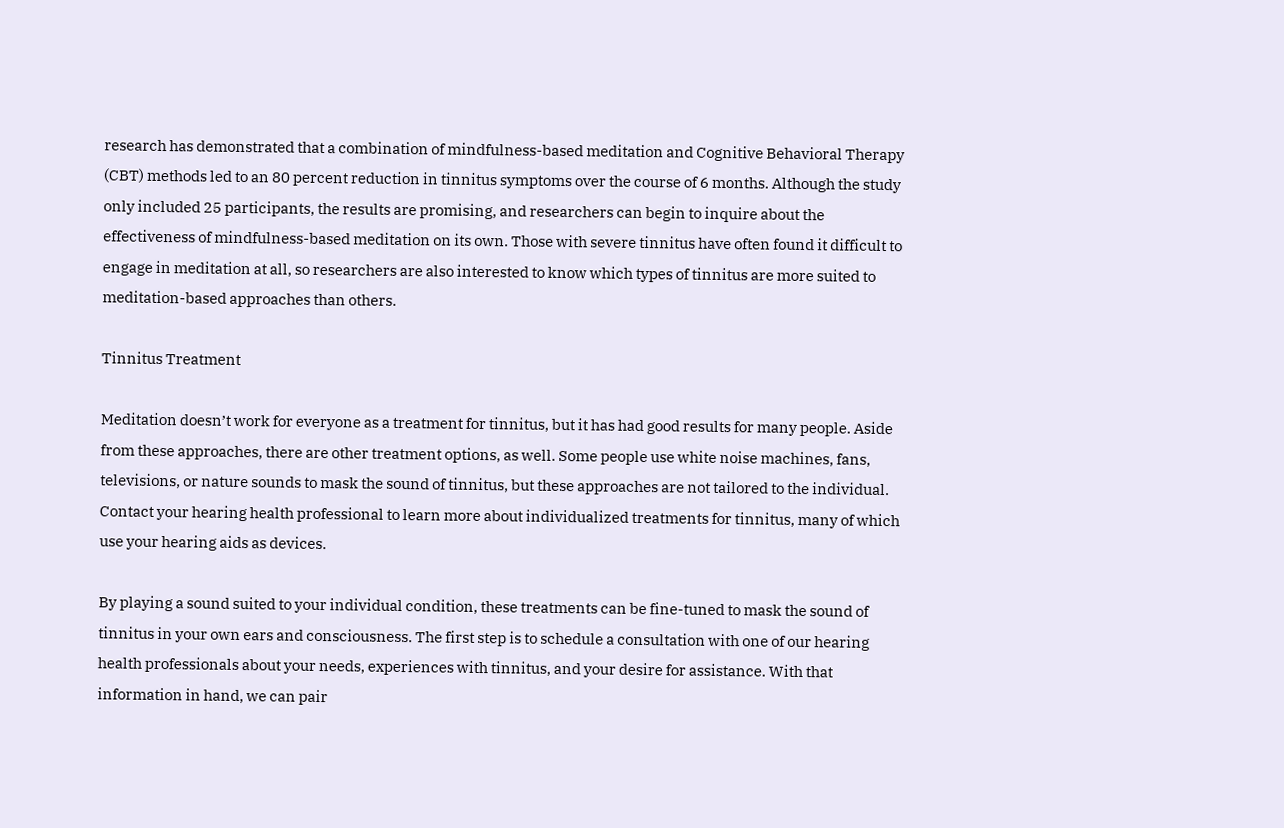research has demonstrated that a combination of mindfulness-based meditation and Cognitive Behavioral Therapy (CBT) methods led to an 80 percent reduction in tinnitus symptoms over the course of 6 months. Although the study only included 25 participants, the results are promising, and researchers can begin to inquire about the effectiveness of mindfulness-based meditation on its own. Those with severe tinnitus have often found it difficult to engage in meditation at all, so researchers are also interested to know which types of tinnitus are more suited to meditation-based approaches than others.

Tinnitus Treatment

Meditation doesn’t work for everyone as a treatment for tinnitus, but it has had good results for many people. Aside from these approaches, there are other treatment options, as well. Some people use white noise machines, fans, televisions, or nature sounds to mask the sound of tinnitus, but these approaches are not tailored to the individual. Contact your hearing health professional to learn more about individualized treatments for tinnitus, many of which use your hearing aids as devices.

By playing a sound suited to your individual condition, these treatments can be fine-tuned to mask the sound of tinnitus in your own ears and consciousness. The first step is to schedule a consultation with one of our hearing health professionals about your needs, experiences with tinnitus, and your desire for assistance. With that information in hand, we can pair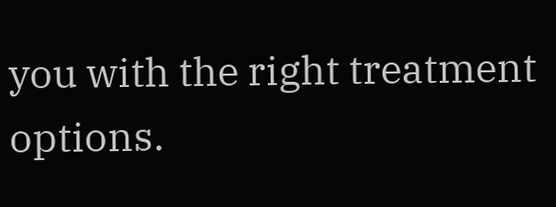you with the right treatment options.